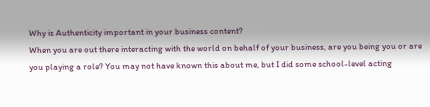Why is Authenticity important in your business content?
When you are out there interacting with the world on behalf of your business, are you being you or are you playing a role? You may not have known this about me, but I did some school-level acting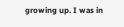growing up. I was in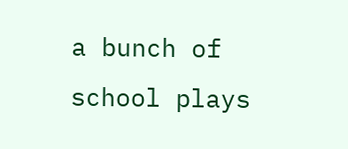a bunch of school plays